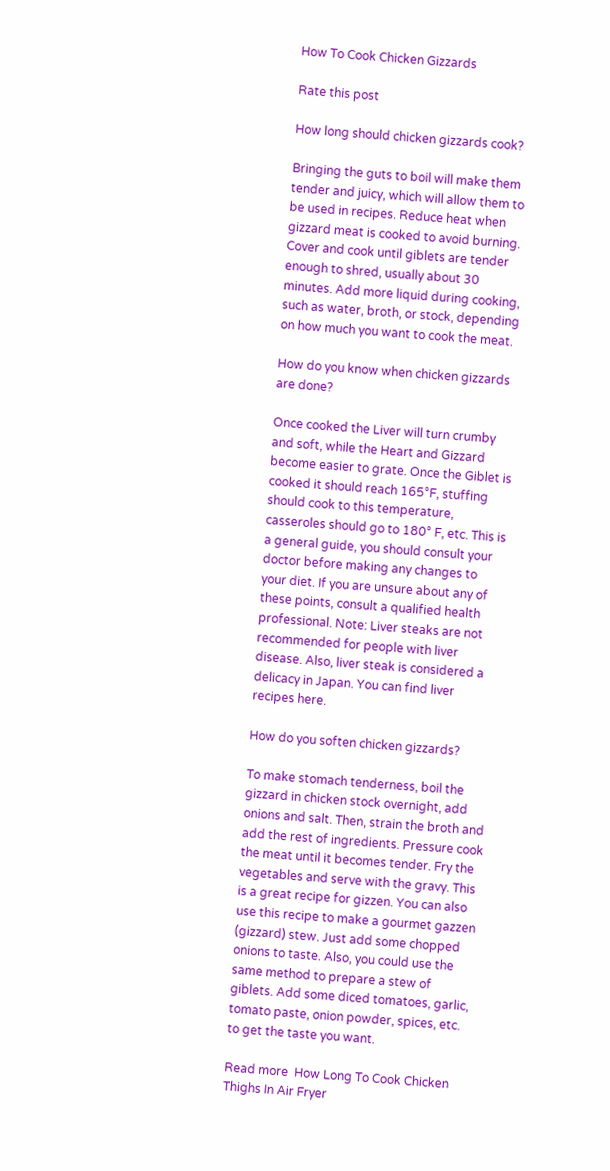How To Cook Chicken Gizzards

Rate this post

How long should chicken gizzards cook?

Bringing the guts to boil will make them tender and juicy, which will allow them to be used in recipes. Reduce heat when gizzard meat is cooked to avoid burning. Cover and cook until giblets are tender enough to shred, usually about 30 minutes. Add more liquid during cooking, such as water, broth, or stock, depending on how much you want to cook the meat.

How do you know when chicken gizzards are done?

Once cooked the Liver will turn crumby and soft, while the Heart and Gizzard become easier to grate. Once the Giblet is cooked it should reach 165°F, stuffing should cook to this temperature, casseroles should go to 180° F, etc. This is a general guide, you should consult your doctor before making any changes to your diet. If you are unsure about any of these points, consult a qualified health professional. Note: Liver steaks are not recommended for people with liver disease. Also, liver steak is considered a delicacy in Japan. You can find liver recipes here.

How do you soften chicken gizzards?

To make stomach tenderness, boil the gizzard in chicken stock overnight, add onions and salt. Then, strain the broth and add the rest of ingredients. Pressure cook the meat until it becomes tender. Fry the vegetables and serve with the gravy. This is a great recipe for gizzen. You can also use this recipe to make a gourmet gazzen (gizzard) stew. Just add some chopped onions to taste. Also, you could use the same method to prepare a stew of giblets. Add some diced tomatoes, garlic, tomato paste, onion powder, spices, etc. to get the taste you want.

Read more  How Long To Cook Chicken Thighs In Air Fryer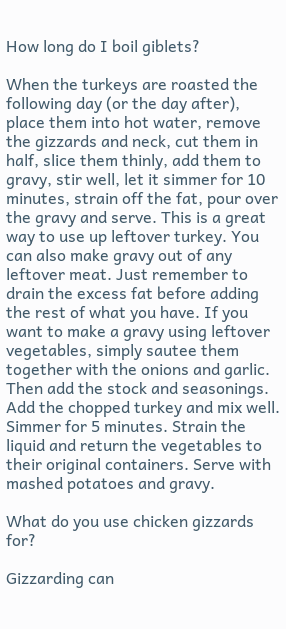How long do I boil giblets?

When the turkeys are roasted the following day (or the day after), place them into hot water, remove the gizzards and neck, cut them in half, slice them thinly, add them to gravy, stir well, let it simmer for 10 minutes, strain off the fat, pour over the gravy and serve. This is a great way to use up leftover turkey. You can also make gravy out of any leftover meat. Just remember to drain the excess fat before adding the rest of what you have. If you want to make a gravy using leftover vegetables, simply sautee them together with the onions and garlic. Then add the stock and seasonings. Add the chopped turkey and mix well. Simmer for 5 minutes. Strain the liquid and return the vegetables to their original containers. Serve with mashed potatoes and gravy.

What do you use chicken gizzards for?

Gizzarding can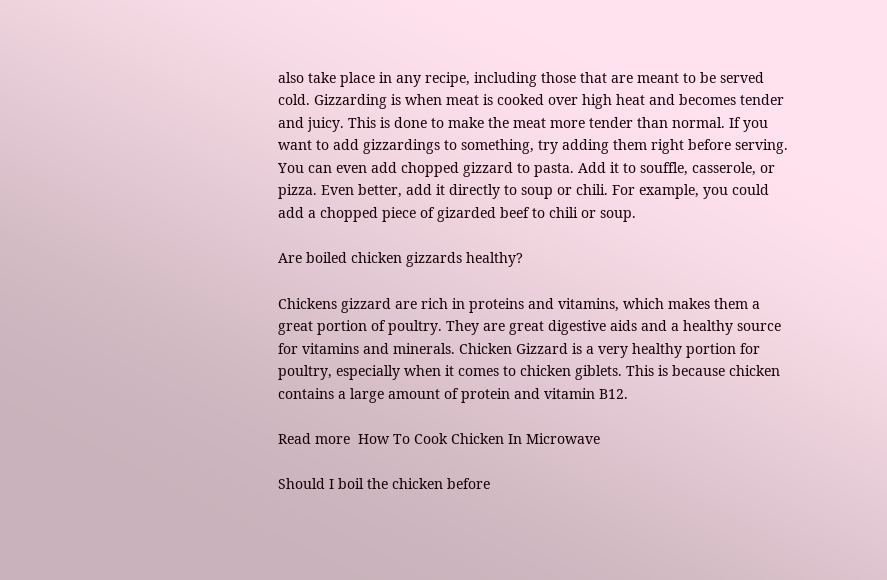also take place in any recipe, including those that are meant to be served cold. Gizzarding is when meat is cooked over high heat and becomes tender and juicy. This is done to make the meat more tender than normal. If you want to add gizzardings to something, try adding them right before serving. You can even add chopped gizzard to pasta. Add it to souffle, casserole, or pizza. Even better, add it directly to soup or chili. For example, you could add a chopped piece of gizarded beef to chili or soup.

Are boiled chicken gizzards healthy?

Chickens gizzard are rich in proteins and vitamins, which makes them a great portion of poultry. They are great digestive aids and a healthy source for vitamins and minerals. Chicken Gizzard is a very healthy portion for poultry, especially when it comes to chicken giblets. This is because chicken contains a large amount of protein and vitamin B12.

Read more  How To Cook Chicken In Microwave

Should I boil the chicken before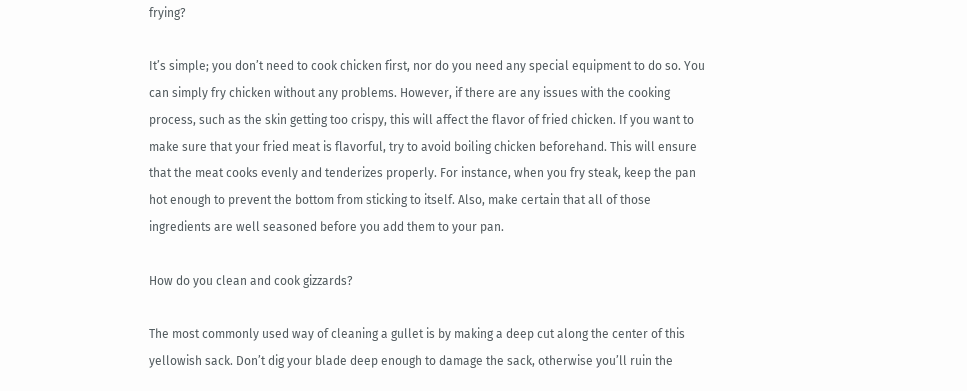frying?

It’s simple; you don’t need to cook chicken first, nor do you need any special equipment to do so. You can simply fry chicken without any problems. However, if there are any issues with the cooking process, such as the skin getting too crispy, this will affect the flavor of fried chicken. If you want to make sure that your fried meat is flavorful, try to avoid boiling chicken beforehand. This will ensure that the meat cooks evenly and tenderizes properly. For instance, when you fry steak, keep the pan hot enough to prevent the bottom from sticking to itself. Also, make certain that all of those ingredients are well seasoned before you add them to your pan.

How do you clean and cook gizzards?

The most commonly used way of cleaning a gullet is by making a deep cut along the center of this yellowish sack. Don’t dig your blade deep enough to damage the sack, otherwise you’ll ruin the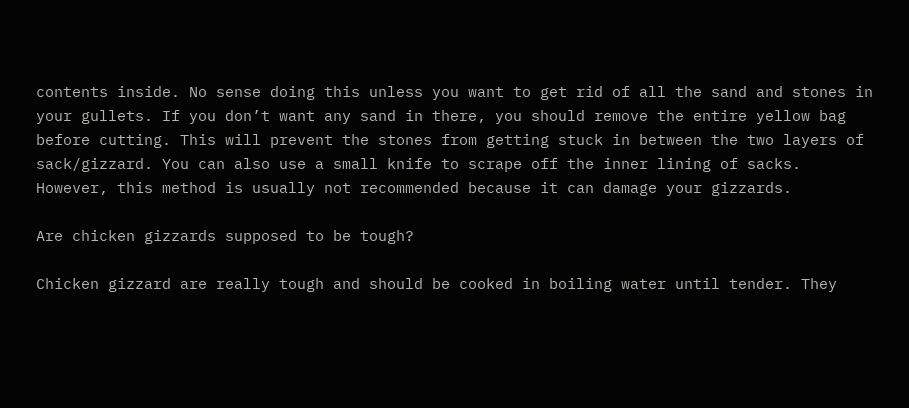contents inside. No sense doing this unless you want to get rid of all the sand and stones in your gullets. If you don’t want any sand in there, you should remove the entire yellow bag before cutting. This will prevent the stones from getting stuck in between the two layers of sack/gizzard. You can also use a small knife to scrape off the inner lining of sacks. However, this method is usually not recommended because it can damage your gizzards.

Are chicken gizzards supposed to be tough?

Chicken gizzard are really tough and should be cooked in boiling water until tender. They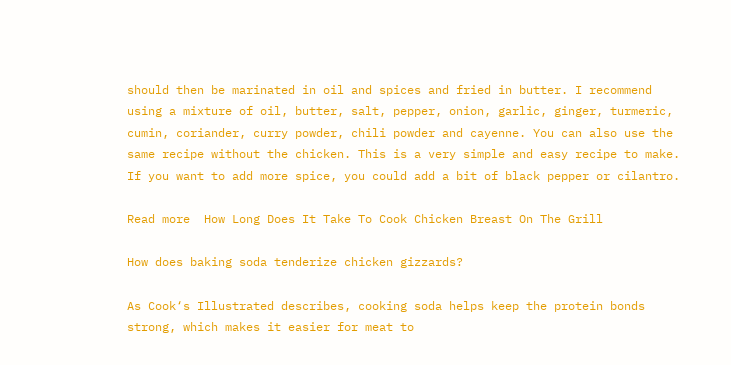should then be marinated in oil and spices and fried in butter. I recommend using a mixture of oil, butter, salt, pepper, onion, garlic, ginger, turmeric, cumin, coriander, curry powder, chili powder and cayenne. You can also use the same recipe without the chicken. This is a very simple and easy recipe to make. If you want to add more spice, you could add a bit of black pepper or cilantro.

Read more  How Long Does It Take To Cook Chicken Breast On The Grill

How does baking soda tenderize chicken gizzards?

As Cook‘s Illustrated describes, cooking soda helps keep the protein bonds strong, which makes it easier for meat to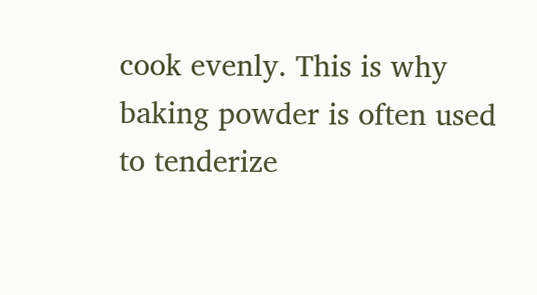cook evenly. This is why baking powder is often used to tenderize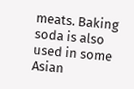meats. Baking soda is also used in some Asian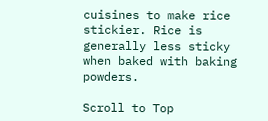cuisines to make rice stickier. Rice is generally less sticky when baked with baking powders.

Scroll to Top